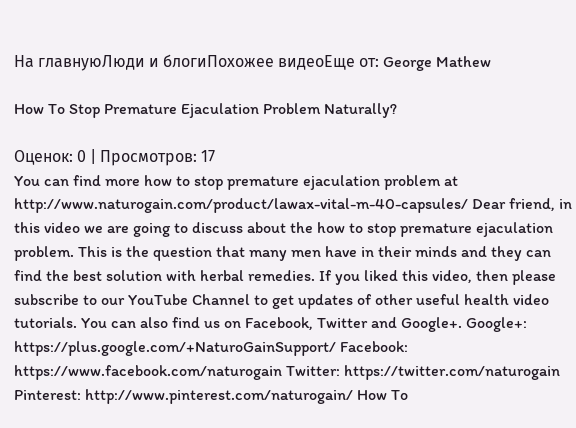На главнуюЛюди и блогиПохожее видеоЕще от: George Mathew

How To Stop Premature Ejaculation Problem Naturally?

Оценок: 0 | Просмотров: 17
You can find more how to stop premature ejaculation problem at http://www.naturogain.com/product/lawax-vital-m-40-capsules/ Dear friend, in this video we are going to discuss about the how to stop premature ejaculation problem. This is the question that many men have in their minds and they can find the best solution with herbal remedies. If you liked this video, then please subscribe to our YouTube Channel to get updates of other useful health video tutorials. You can also find us on Facebook, Twitter and Google+. Google+: https://plus.google.com/+NaturoGainSupport/ Facebook: https://www.facebook.com/naturogain Twitter: https://twitter.com/naturogain Pinterest: http://www.pinterest.com/naturogain/ How To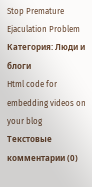Stop Premature Ejaculation Problem
Категория: Люди и блоги
Html code for embedding videos on your blog
Текстовые комментарии (0)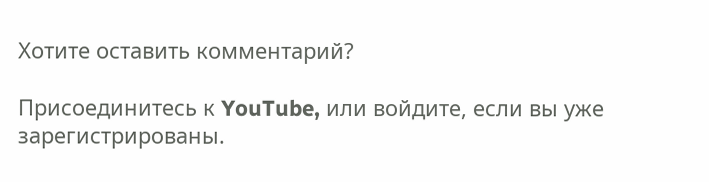Хотите оставить комментарий?

Присоединитесь к YouTube, или войдите, если вы уже зарегистрированы.